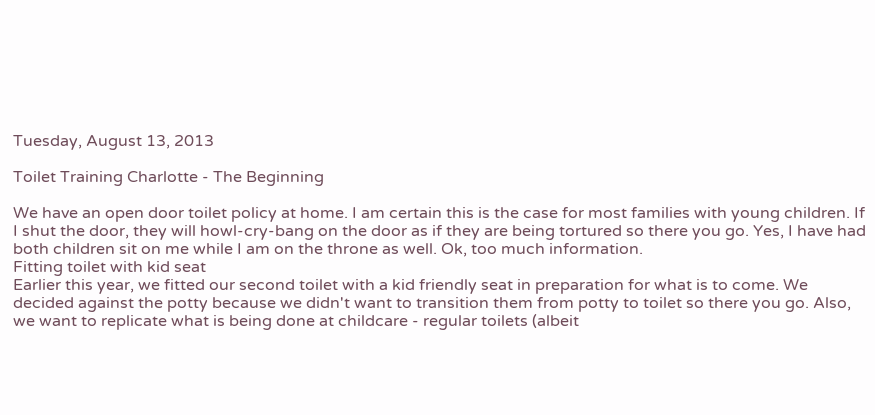Tuesday, August 13, 2013

Toilet Training Charlotte - The Beginning

We have an open door toilet policy at home. I am certain this is the case for most families with young children. If I shut the door, they will howl-cry-bang on the door as if they are being tortured so there you go. Yes, I have had both children sit on me while I am on the throne as well. Ok, too much information.
Fitting toilet with kid seat
Earlier this year, we fitted our second toilet with a kid friendly seat in preparation for what is to come. We decided against the potty because we didn't want to transition them from potty to toilet so there you go. Also, we want to replicate what is being done at childcare - regular toilets (albeit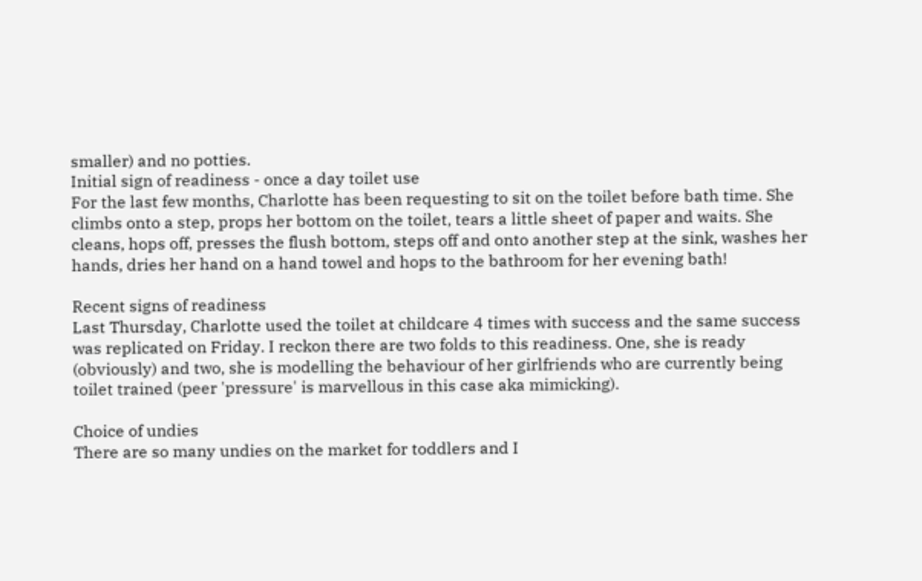smaller) and no potties.
Initial sign of readiness - once a day toilet use
For the last few months, Charlotte has been requesting to sit on the toilet before bath time. She climbs onto a step, props her bottom on the toilet, tears a little sheet of paper and waits. She cleans, hops off, presses the flush bottom, steps off and onto another step at the sink, washes her hands, dries her hand on a hand towel and hops to the bathroom for her evening bath!

Recent signs of readiness
Last Thursday, Charlotte used the toilet at childcare 4 times with success and the same success was replicated on Friday. I reckon there are two folds to this readiness. One, she is ready (obviously) and two, she is modelling the behaviour of her girlfriends who are currently being toilet trained (peer 'pressure' is marvellous in this case aka mimicking).

Choice of undies
There are so many undies on the market for toddlers and I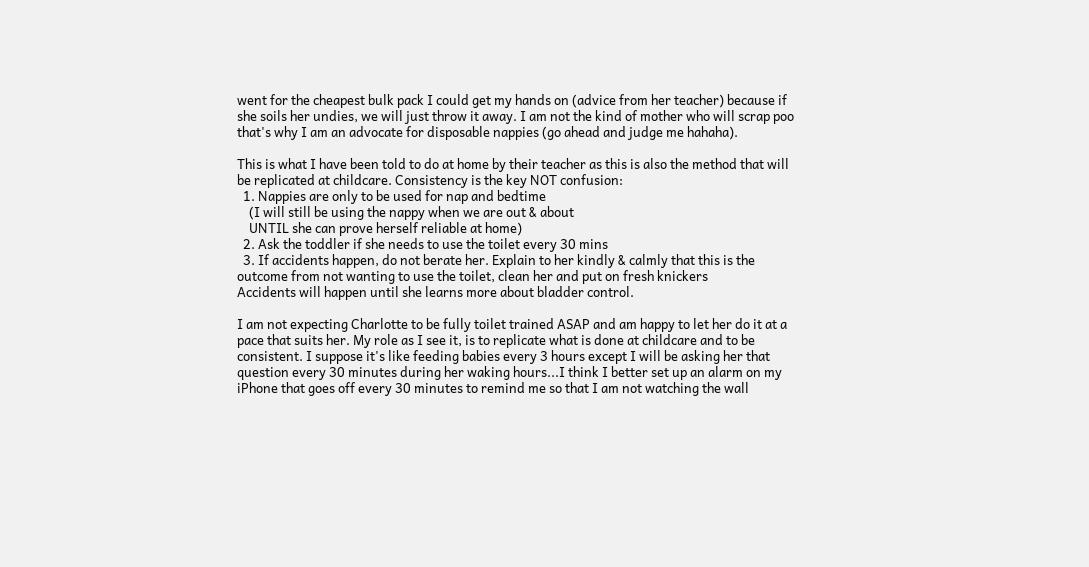went for the cheapest bulk pack I could get my hands on (advice from her teacher) because if she soils her undies, we will just throw it away. I am not the kind of mother who will scrap poo that's why I am an advocate for disposable nappies (go ahead and judge me hahaha).

This is what I have been told to do at home by their teacher as this is also the method that will be replicated at childcare. Consistency is the key NOT confusion:
  1. Nappies are only to be used for nap and bedtime
    (I will still be using the nappy when we are out & about
    UNTIL she can prove herself reliable at home)
  2. Ask the toddler if she needs to use the toilet every 30 mins
  3. If accidents happen, do not berate her. Explain to her kindly & calmly that this is the outcome from not wanting to use the toilet, clean her and put on fresh knickers
Accidents will happen until she learns more about bladder control.

I am not expecting Charlotte to be fully toilet trained ASAP and am happy to let her do it at a pace that suits her. My role as I see it, is to replicate what is done at childcare and to be consistent. I suppose it's like feeding babies every 3 hours except I will be asking her that question every 30 minutes during her waking hours...I think I better set up an alarm on my iPhone that goes off every 30 minutes to remind me so that I am not watching the wall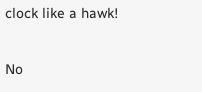clock like a hawk!

No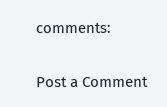comments:

Post a Comment